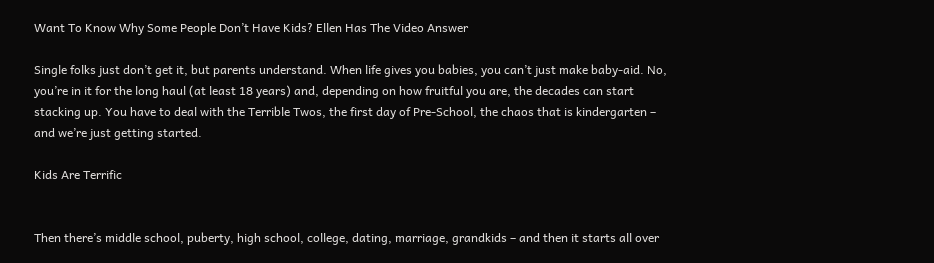Want To Know Why Some People Don’t Have Kids? Ellen Has The Video Answer

Single folks just don’t get it, but parents understand. When life gives you babies, you can’t just make baby-aid. No, you’re in it for the long haul (at least 18 years) and, depending on how fruitful you are, the decades can start stacking up. You have to deal with the Terrible Twos, the first day of Pre-School, the chaos that is kindergarten – and we’re just getting started.

Kids Are Terrific


Then there’s middle school, puberty, high school, college, dating, marriage, grandkids – and then it starts all over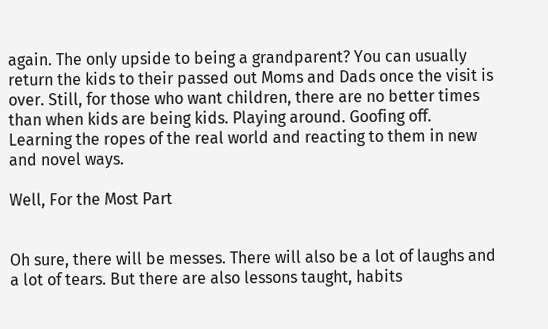again. The only upside to being a grandparent? You can usually return the kids to their passed out Moms and Dads once the visit is over. Still, for those who want children, there are no better times than when kids are being kids. Playing around. Goofing off. Learning the ropes of the real world and reacting to them in new and novel ways.

Well, For the Most Part


Oh sure, there will be messes. There will also be a lot of laughs and a lot of tears. But there are also lessons taught, habits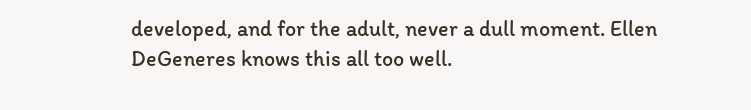developed, and for the adult, never a dull moment. Ellen DeGeneres knows this all too well.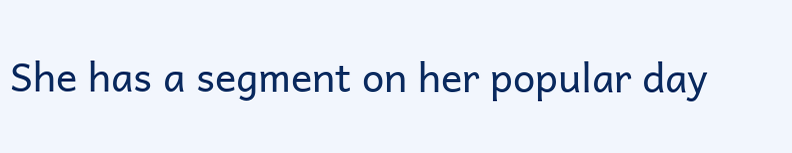She has a segment on her popular day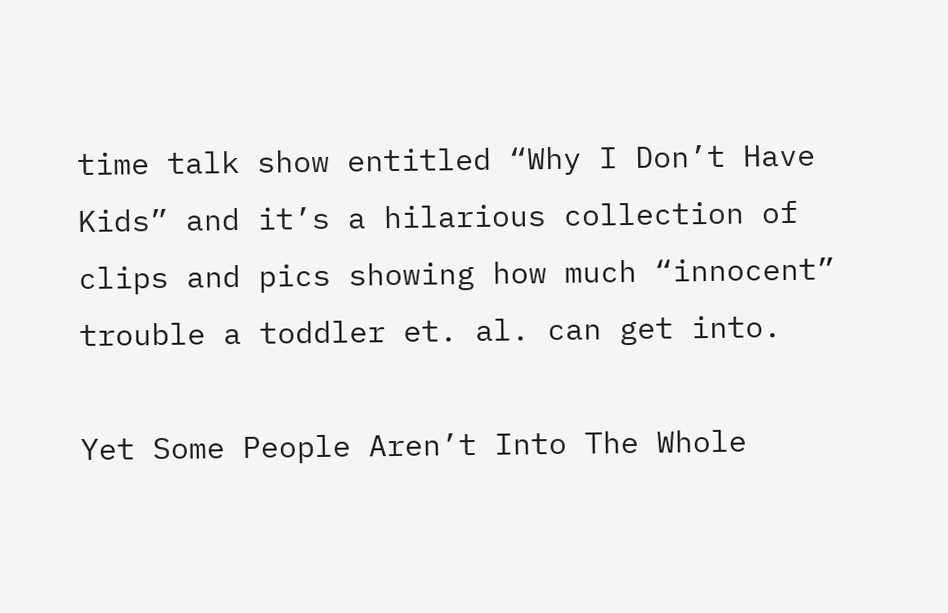time talk show entitled “Why I Don’t Have Kids” and it’s a hilarious collection of clips and pics showing how much “innocent” trouble a toddler et. al. can get into.

Yet Some People Aren’t Into The Whole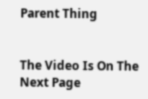Parent Thing


The Video Is On The Next Page